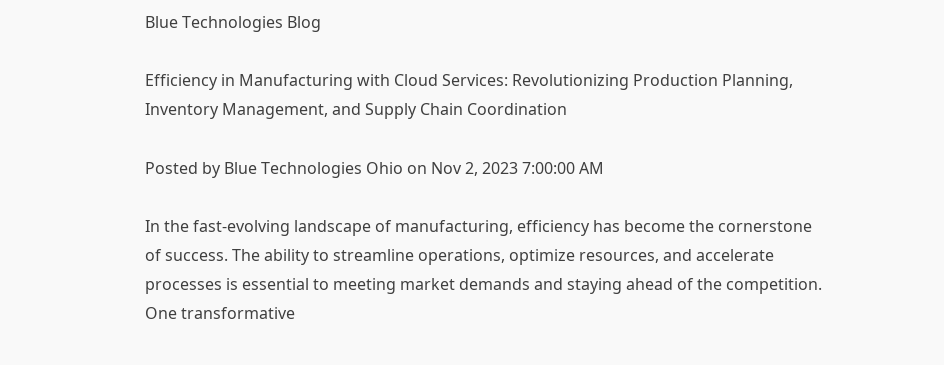Blue Technologies Blog

Efficiency in Manufacturing with Cloud Services: Revolutionizing Production Planning, Inventory Management, and Supply Chain Coordination

Posted by Blue Technologies Ohio on Nov 2, 2023 7:00:00 AM

In the fast-evolving landscape of manufacturing, efficiency has become the cornerstone of success. The ability to streamline operations, optimize resources, and accelerate processes is essential to meeting market demands and staying ahead of the competition. One transformative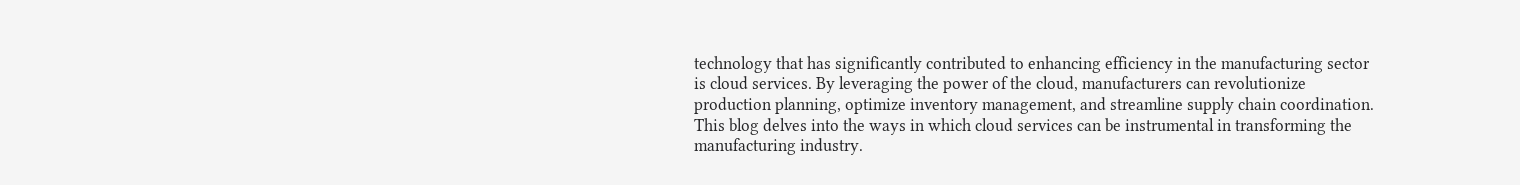technology that has significantly contributed to enhancing efficiency in the manufacturing sector is cloud services. By leveraging the power of the cloud, manufacturers can revolutionize production planning, optimize inventory management, and streamline supply chain coordination. This blog delves into the ways in which cloud services can be instrumental in transforming the manufacturing industry.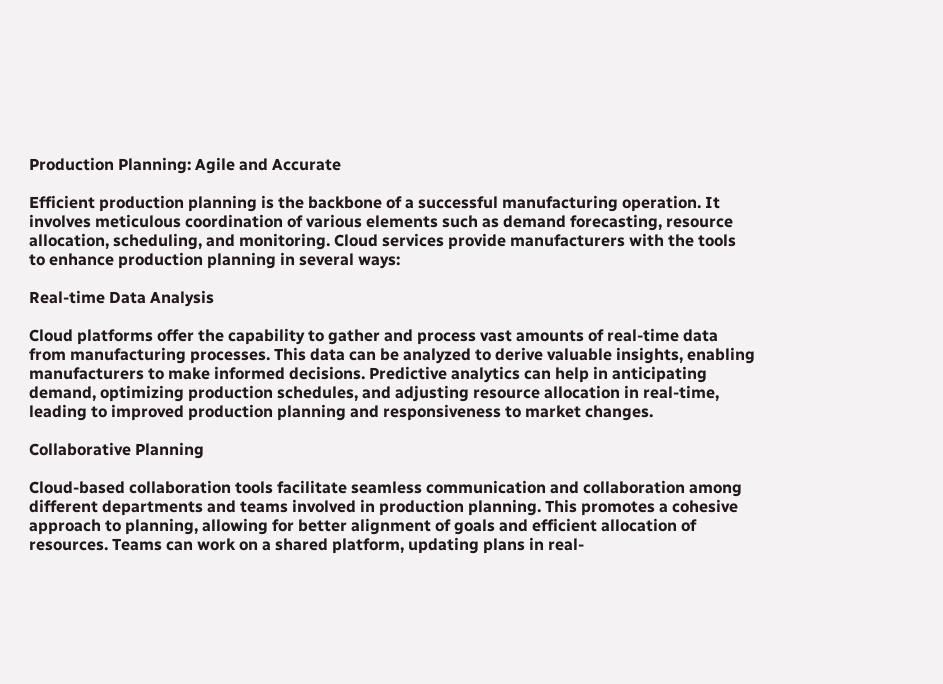Production Planning: Agile and Accurate

Efficient production planning is the backbone of a successful manufacturing operation. It involves meticulous coordination of various elements such as demand forecasting, resource allocation, scheduling, and monitoring. Cloud services provide manufacturers with the tools to enhance production planning in several ways:

Real-time Data Analysis

Cloud platforms offer the capability to gather and process vast amounts of real-time data from manufacturing processes. This data can be analyzed to derive valuable insights, enabling manufacturers to make informed decisions. Predictive analytics can help in anticipating demand, optimizing production schedules, and adjusting resource allocation in real-time, leading to improved production planning and responsiveness to market changes.

Collaborative Planning

Cloud-based collaboration tools facilitate seamless communication and collaboration among different departments and teams involved in production planning. This promotes a cohesive approach to planning, allowing for better alignment of goals and efficient allocation of resources. Teams can work on a shared platform, updating plans in real-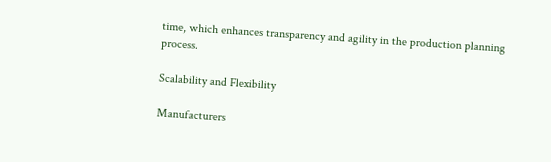time, which enhances transparency and agility in the production planning process.

Scalability and Flexibility

Manufacturers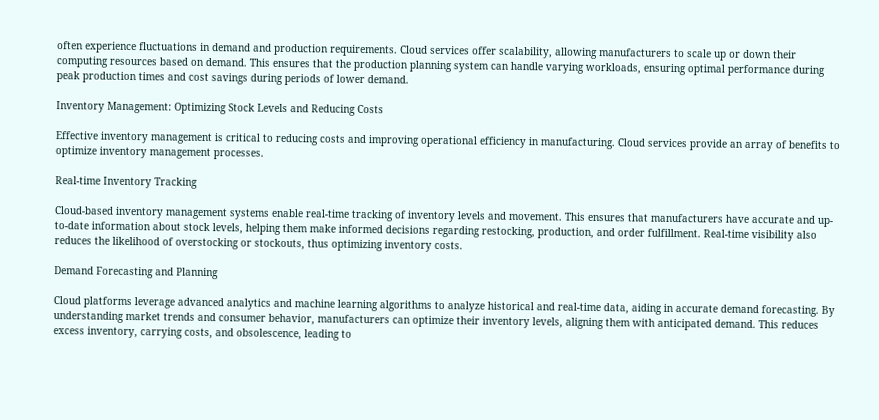often experience fluctuations in demand and production requirements. Cloud services offer scalability, allowing manufacturers to scale up or down their computing resources based on demand. This ensures that the production planning system can handle varying workloads, ensuring optimal performance during peak production times and cost savings during periods of lower demand.

Inventory Management: Optimizing Stock Levels and Reducing Costs

Effective inventory management is critical to reducing costs and improving operational efficiency in manufacturing. Cloud services provide an array of benefits to optimize inventory management processes.

Real-time Inventory Tracking

Cloud-based inventory management systems enable real-time tracking of inventory levels and movement. This ensures that manufacturers have accurate and up-to-date information about stock levels, helping them make informed decisions regarding restocking, production, and order fulfillment. Real-time visibility also reduces the likelihood of overstocking or stockouts, thus optimizing inventory costs.

Demand Forecasting and Planning

Cloud platforms leverage advanced analytics and machine learning algorithms to analyze historical and real-time data, aiding in accurate demand forecasting. By understanding market trends and consumer behavior, manufacturers can optimize their inventory levels, aligning them with anticipated demand. This reduces excess inventory, carrying costs, and obsolescence, leading to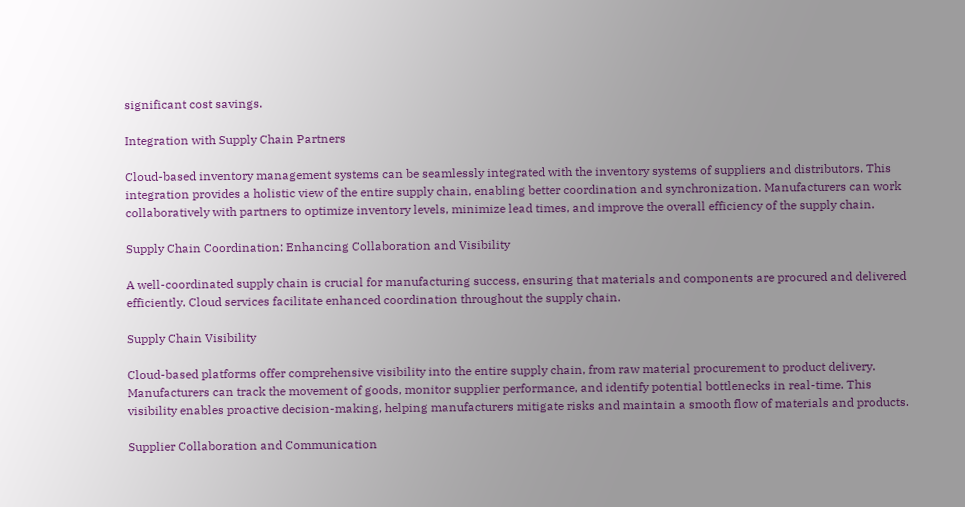significant cost savings.

Integration with Supply Chain Partners

Cloud-based inventory management systems can be seamlessly integrated with the inventory systems of suppliers and distributors. This integration provides a holistic view of the entire supply chain, enabling better coordination and synchronization. Manufacturers can work collaboratively with partners to optimize inventory levels, minimize lead times, and improve the overall efficiency of the supply chain.

Supply Chain Coordination: Enhancing Collaboration and Visibility

A well-coordinated supply chain is crucial for manufacturing success, ensuring that materials and components are procured and delivered efficiently. Cloud services facilitate enhanced coordination throughout the supply chain.

Supply Chain Visibility

Cloud-based platforms offer comprehensive visibility into the entire supply chain, from raw material procurement to product delivery. Manufacturers can track the movement of goods, monitor supplier performance, and identify potential bottlenecks in real-time. This visibility enables proactive decision-making, helping manufacturers mitigate risks and maintain a smooth flow of materials and products.

Supplier Collaboration and Communication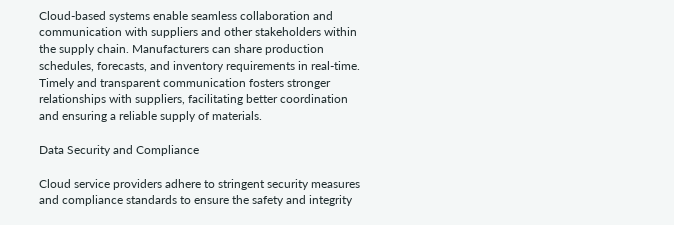Cloud-based systems enable seamless collaboration and communication with suppliers and other stakeholders within the supply chain. Manufacturers can share production schedules, forecasts, and inventory requirements in real-time. Timely and transparent communication fosters stronger relationships with suppliers, facilitating better coordination and ensuring a reliable supply of materials.

Data Security and Compliance

Cloud service providers adhere to stringent security measures and compliance standards to ensure the safety and integrity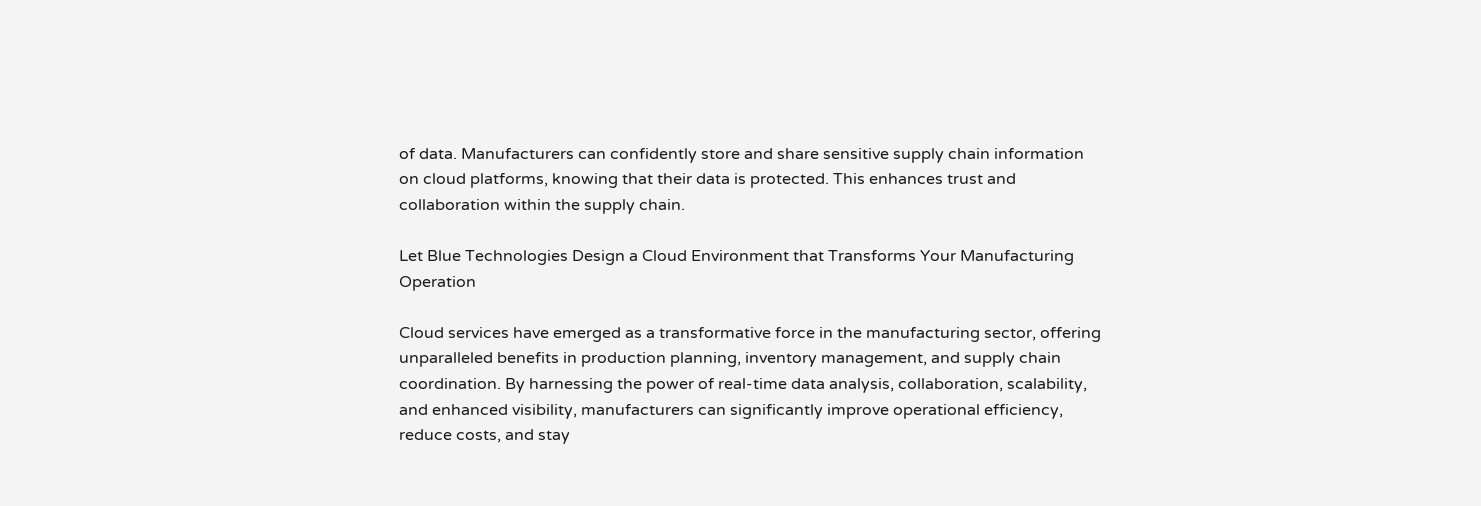of data. Manufacturers can confidently store and share sensitive supply chain information on cloud platforms, knowing that their data is protected. This enhances trust and collaboration within the supply chain.

Let Blue Technologies Design a Cloud Environment that Transforms Your Manufacturing Operation

Cloud services have emerged as a transformative force in the manufacturing sector, offering unparalleled benefits in production planning, inventory management, and supply chain coordination. By harnessing the power of real-time data analysis, collaboration, scalability, and enhanced visibility, manufacturers can significantly improve operational efficiency, reduce costs, and stay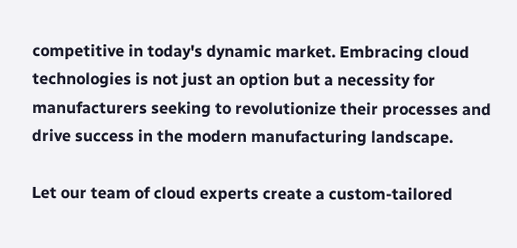competitive in today's dynamic market. Embracing cloud technologies is not just an option but a necessity for manufacturers seeking to revolutionize their processes and drive success in the modern manufacturing landscape.

Let our team of cloud experts create a custom-tailored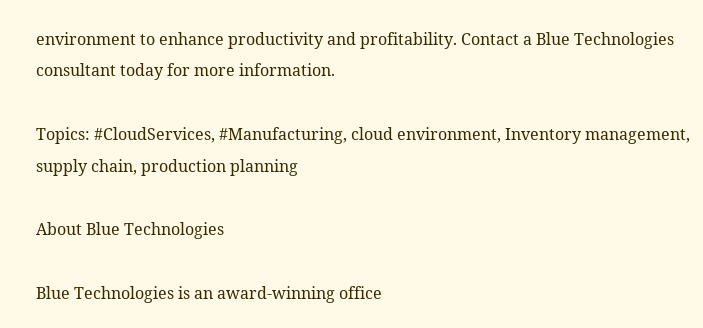environment to enhance productivity and profitability. Contact a Blue Technologies consultant today for more information.

Topics: #CloudServices, #Manufacturing, cloud environment, Inventory management, supply chain, production planning

About Blue Technologies

Blue Technologies is an award-winning office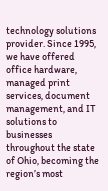technology solutions provider. Since 1995, we have offered office hardware, managed print services, document management, and IT solutions to businesses throughout the state of Ohio, becoming the region’s most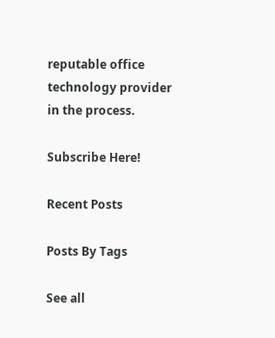reputable office technology provider in the process.

Subscribe Here!

Recent Posts

Posts By Tags

See all